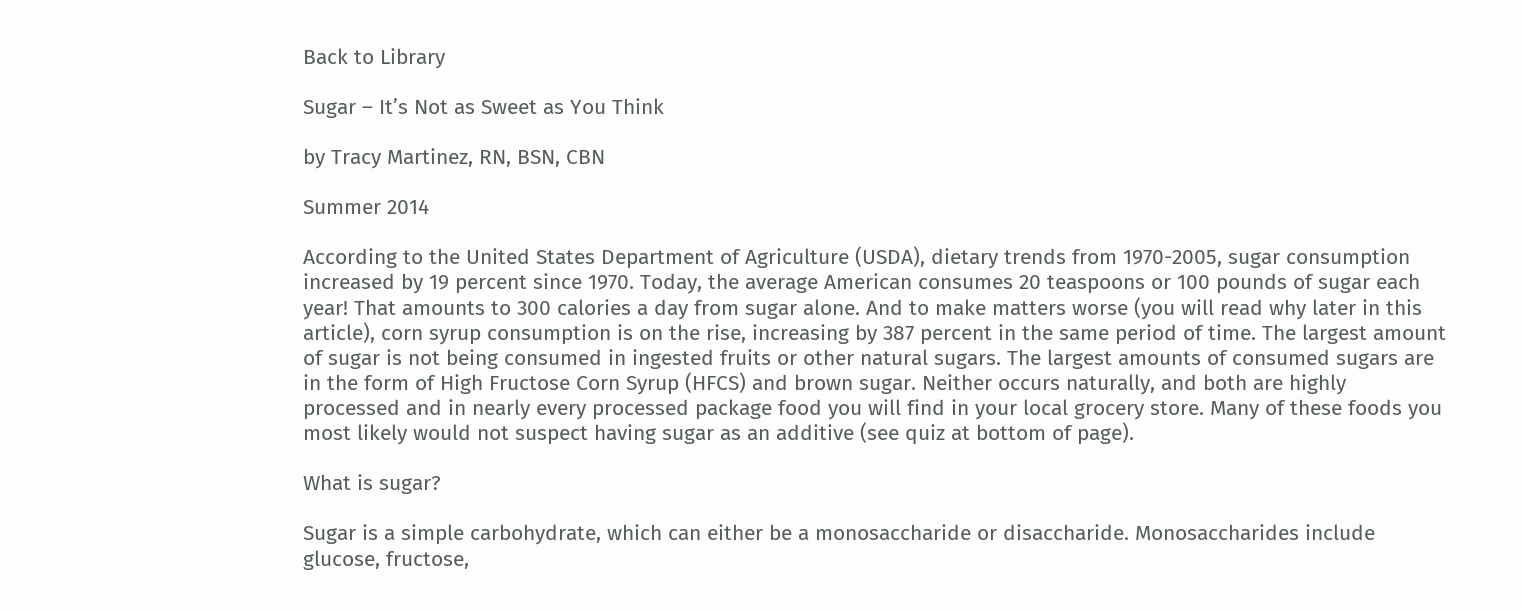Back to Library

Sugar – It’s Not as Sweet as You Think

by Tracy Martinez, RN, BSN, CBN

Summer 2014

According to the United States Department of Agriculture (USDA), dietary trends from 1970-2005, sugar consumption increased by 19 percent since 1970. Today, the average American consumes 20 teaspoons or 100 pounds of sugar each year! That amounts to 300 calories a day from sugar alone. And to make matters worse (you will read why later in this article), corn syrup consumption is on the rise, increasing by 387 percent in the same period of time. The largest amount of sugar is not being consumed in ingested fruits or other natural sugars. The largest amounts of consumed sugars are in the form of High Fructose Corn Syrup (HFCS) and brown sugar. Neither occurs naturally, and both are highly processed and in nearly every processed package food you will find in your local grocery store. Many of these foods you most likely would not suspect having sugar as an additive (see quiz at bottom of page).

What is sugar?

Sugar is a simple carbohydrate, which can either be a monosaccharide or disaccharide. Monosaccharides include glucose, fructose,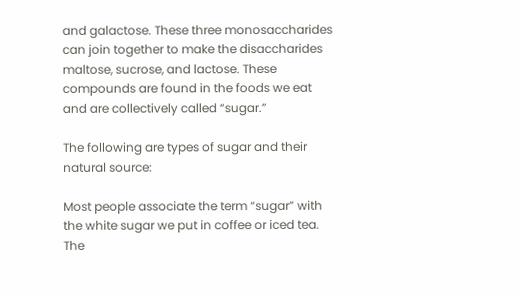and galactose. These three monosaccharides can join together to make the disaccharides maltose, sucrose, and lactose. These compounds are found in the foods we eat and are collectively called “sugar.”

The following are types of sugar and their natural source:

Most people associate the term “sugar” with the white sugar we put in coffee or iced tea. The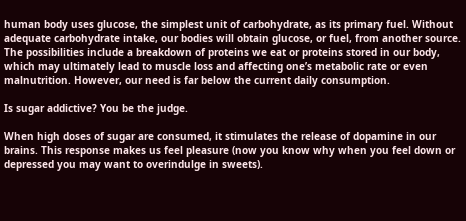human body uses glucose, the simplest unit of carbohydrate, as its primary fuel. Without adequate carbohydrate intake, our bodies will obtain glucose, or fuel, from another source. The possibilities include a breakdown of proteins we eat or proteins stored in our body, which may ultimately lead to muscle loss and affecting one’s metabolic rate or even malnutrition. However, our need is far below the current daily consumption.

Is sugar addictive? You be the judge.

When high doses of sugar are consumed, it stimulates the release of dopamine in our brains. This response makes us feel pleasure (now you know why when you feel down or depressed you may want to overindulge in sweets).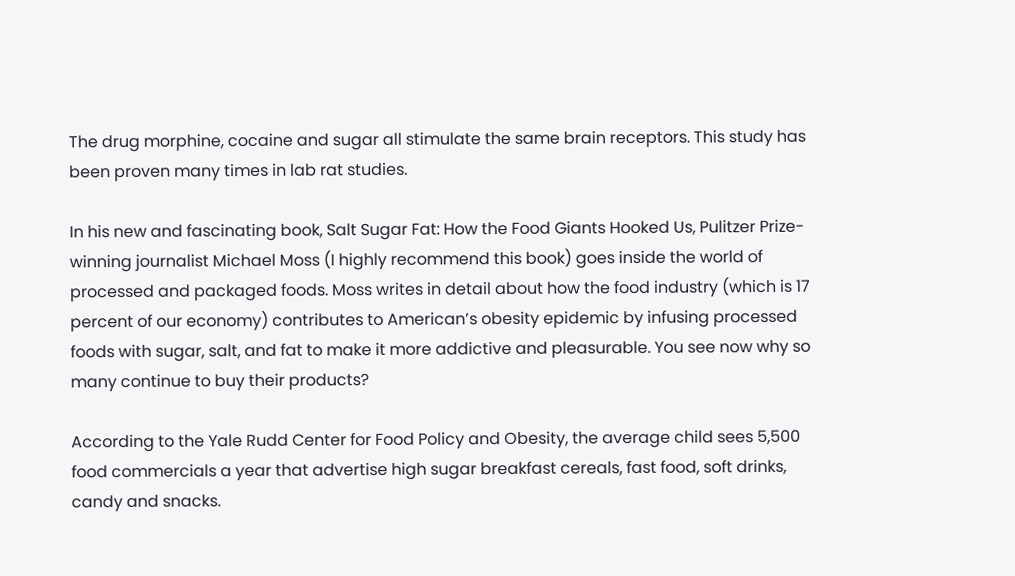The drug morphine, cocaine and sugar all stimulate the same brain receptors. This study has been proven many times in lab rat studies.

In his new and fascinating book, Salt Sugar Fat: How the Food Giants Hooked Us, Pulitzer Prize-winning journalist Michael Moss (I highly recommend this book) goes inside the world of processed and packaged foods. Moss writes in detail about how the food industry (which is 17 percent of our economy) contributes to American’s obesity epidemic by infusing processed foods with sugar, salt, and fat to make it more addictive and pleasurable. You see now why so many continue to buy their products?

According to the Yale Rudd Center for Food Policy and Obesity, the average child sees 5,500 food commercials a year that advertise high sugar breakfast cereals, fast food, soft drinks, candy and snacks.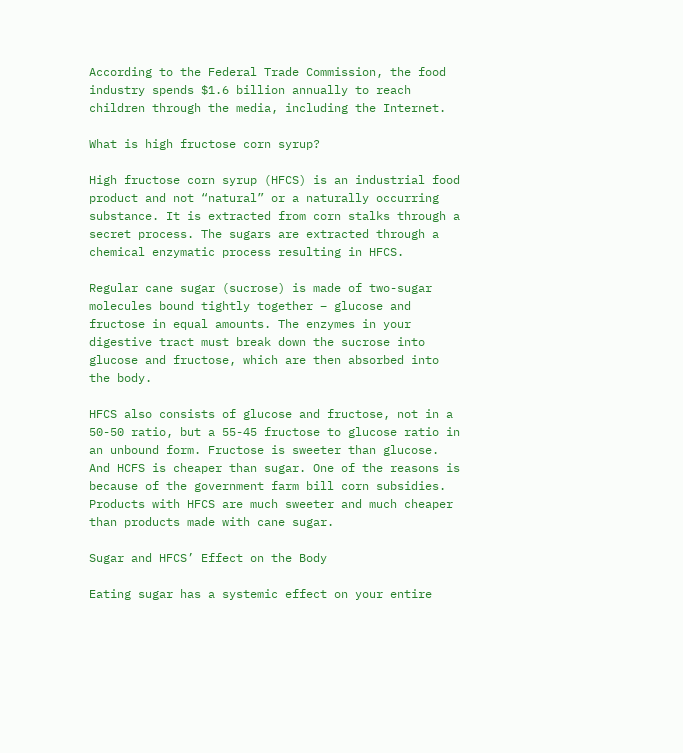According to the Federal Trade Commission, the food industry spends $1.6 billion annually to reach children through the media, including the Internet.

What is high fructose corn syrup?

High fructose corn syrup (HFCS) is an industrial food product and not “natural” or a naturally occurring substance. It is extracted from corn stalks through a secret process. The sugars are extracted through a chemical enzymatic process resulting in HFCS.

Regular cane sugar (sucrose) is made of two-sugar molecules bound tightly together – glucose and fructose in equal amounts. The enzymes in your digestive tract must break down the sucrose into glucose and fructose, which are then absorbed into the body.

HFCS also consists of glucose and fructose, not in a 50-50 ratio, but a 55-45 fructose to glucose ratio in an unbound form. Fructose is sweeter than glucose. And HCFS is cheaper than sugar. One of the reasons is because of the government farm bill corn subsidies. Products with HFCS are much sweeter and much cheaper than products made with cane sugar.

Sugar and HFCS’ Effect on the Body

Eating sugar has a systemic effect on your entire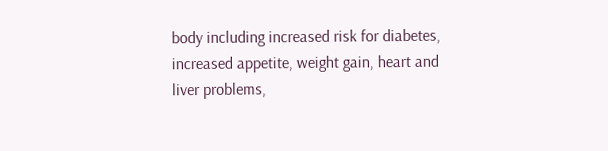body including increased risk for diabetes, increased appetite, weight gain, heart and liver problems,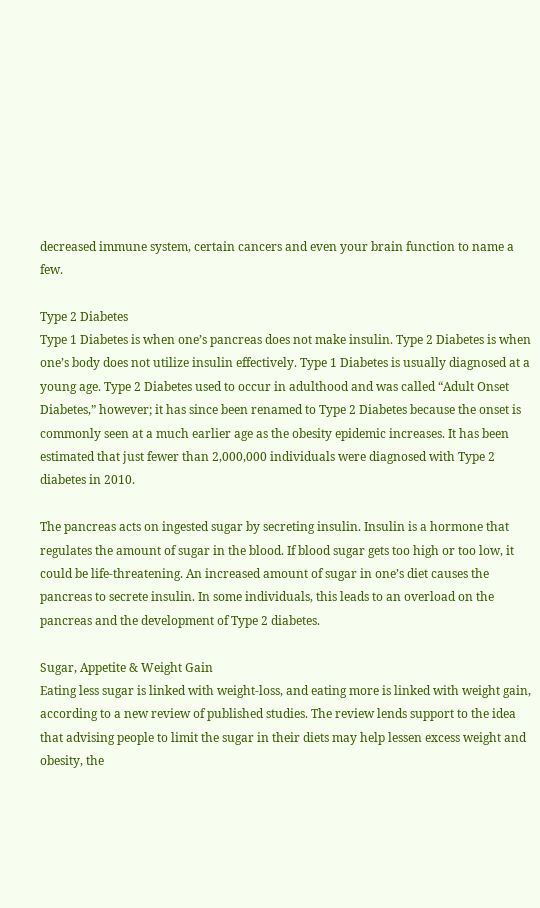decreased immune system, certain cancers and even your brain function to name a few.

Type 2 Diabetes
Type 1 Diabetes is when one’s pancreas does not make insulin. Type 2 Diabetes is when one’s body does not utilize insulin effectively. Type 1 Diabetes is usually diagnosed at a young age. Type 2 Diabetes used to occur in adulthood and was called “Adult Onset Diabetes,” however; it has since been renamed to Type 2 Diabetes because the onset is commonly seen at a much earlier age as the obesity epidemic increases. It has been estimated that just fewer than 2,000,000 individuals were diagnosed with Type 2 diabetes in 2010.

The pancreas acts on ingested sugar by secreting insulin. Insulin is a hormone that regulates the amount of sugar in the blood. If blood sugar gets too high or too low, it could be life-threatening. An increased amount of sugar in one’s diet causes the pancreas to secrete insulin. In some individuals, this leads to an overload on the pancreas and the development of Type 2 diabetes.

Sugar, Appetite & Weight Gain
Eating less sugar is linked with weight-loss, and eating more is linked with weight gain, according to a new review of published studies. The review lends support to the idea that advising people to limit the sugar in their diets may help lessen excess weight and obesity, the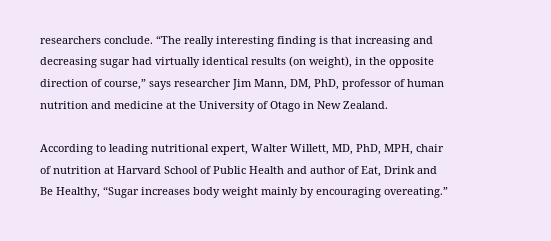researchers conclude. “The really interesting finding is that increasing and decreasing sugar had virtually identical results (on weight), in the opposite direction of course,” says researcher Jim Mann, DM, PhD, professor of human nutrition and medicine at the University of Otago in New Zealand.

According to leading nutritional expert, Walter Willett, MD, PhD, MPH, chair of nutrition at Harvard School of Public Health and author of Eat, Drink and Be Healthy, “Sugar increases body weight mainly by encouraging overeating.”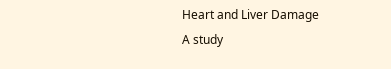Heart and Liver Damage
A study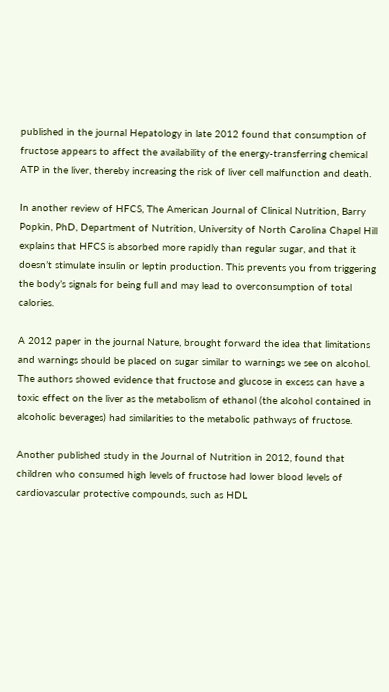published in the journal Hepatology in late 2012 found that consumption of fructose appears to affect the availability of the energy-transferring chemical ATP in the liver, thereby increasing the risk of liver cell malfunction and death.

In another review of HFCS, The American Journal of Clinical Nutrition, Barry Popkin, PhD, Department of Nutrition, University of North Carolina Chapel Hill explains that HFCS is absorbed more rapidly than regular sugar, and that it doesn’t stimulate insulin or leptin production. This prevents you from triggering the body’s signals for being full and may lead to overconsumption of total calories.

A 2012 paper in the journal Nature, brought forward the idea that limitations and warnings should be placed on sugar similar to warnings we see on alcohol. The authors showed evidence that fructose and glucose in excess can have a toxic effect on the liver as the metabolism of ethanol (the alcohol contained in alcoholic beverages) had similarities to the metabolic pathways of fructose.

Another published study in the Journal of Nutrition in 2012, found that children who consumed high levels of fructose had lower blood levels of cardiovascular protective compounds, such as HDL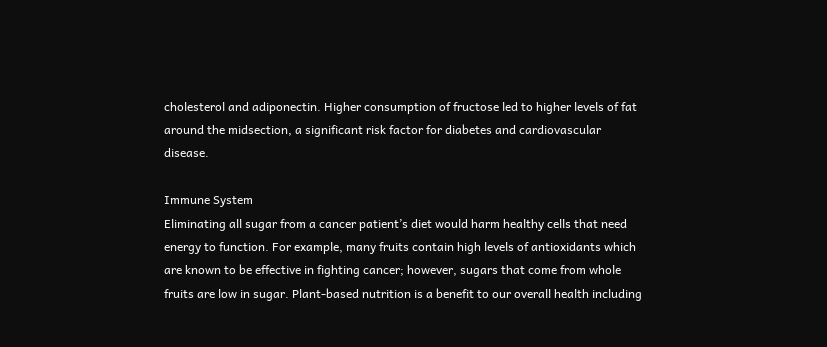cholesterol and adiponectin. Higher consumption of fructose led to higher levels of fat around the midsection, a significant risk factor for diabetes and cardiovascular disease.

Immune System
Eliminating all sugar from a cancer patient’s diet would harm healthy cells that need energy to function. For example, many fruits contain high levels of antioxidants which are known to be effective in fighting cancer; however, sugars that come from whole fruits are low in sugar. Plant-based nutrition is a benefit to our overall health including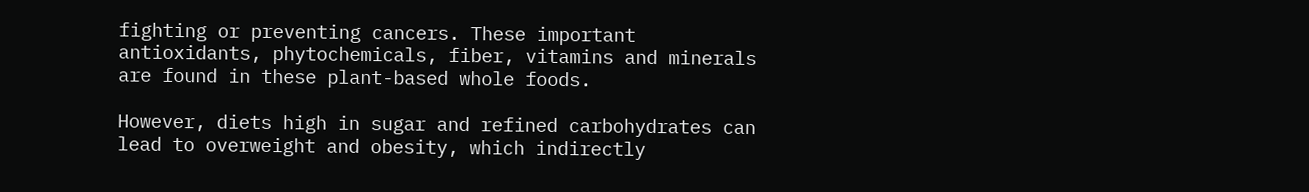fighting or preventing cancers. These important antioxidants, phytochemicals, fiber, vitamins and minerals are found in these plant-based whole foods.

However, diets high in sugar and refined carbohydrates can lead to overweight and obesity, which indirectly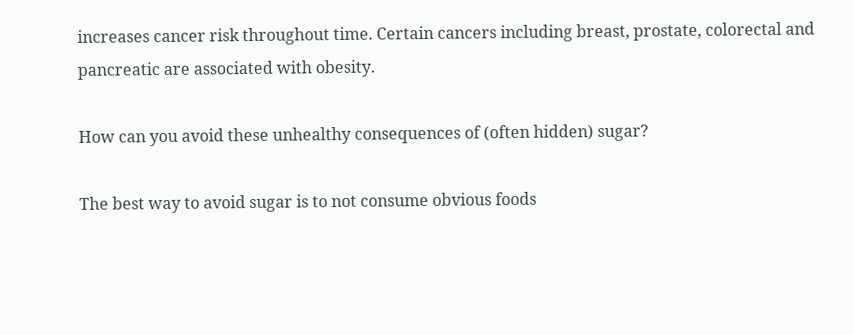increases cancer risk throughout time. Certain cancers including breast, prostate, colorectal and pancreatic are associated with obesity.

How can you avoid these unhealthy consequences of (often hidden) sugar?

The best way to avoid sugar is to not consume obvious foods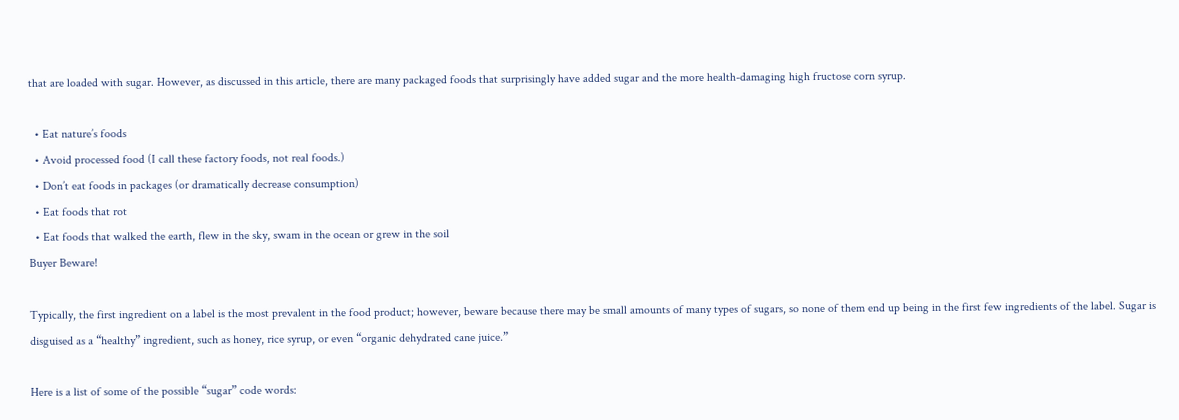that are loaded with sugar. However, as discussed in this article, there are many packaged foods that surprisingly have added sugar and the more health-damaging high fructose corn syrup.

  • Eat nature’s foods
  • Avoid processed food (I call these factory foods, not real foods.)
  • Don’t eat foods in packages (or dramatically decrease consumption)
  • Eat foods that rot
  • Eat foods that walked the earth, flew in the sky, swam in the ocean or grew in the soil
Buyer Beware!

Typically, the first ingredient on a label is the most prevalent in the food product; however, beware because there may be small amounts of many types of sugars, so none of them end up being in the first few ingredients of the label. Sugar is disguised as a “healthy” ingredient, such as honey, rice syrup, or even “organic dehydrated cane juice.”

Here is a list of some of the possible “sugar” code words: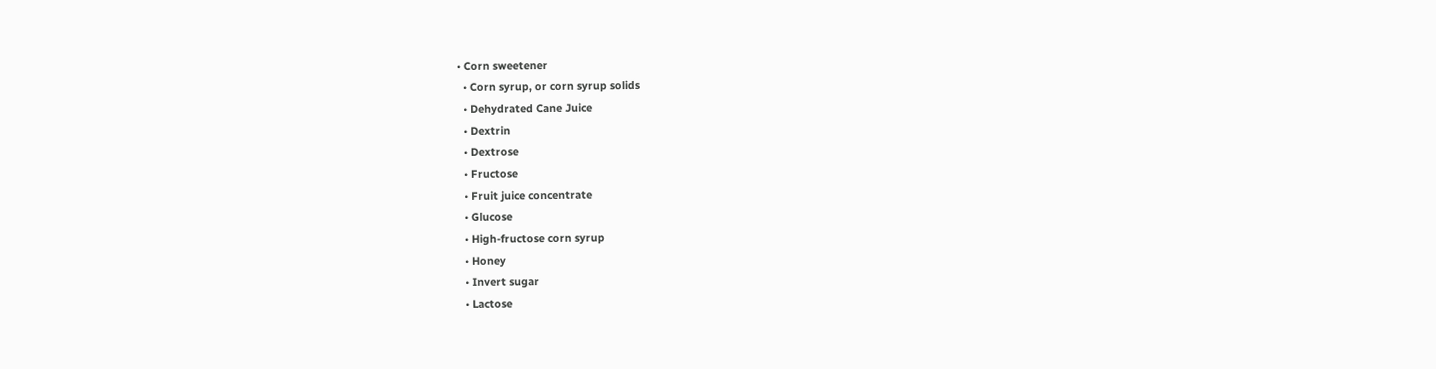• Corn sweetener
  • Corn syrup, or corn syrup solids
  • Dehydrated Cane Juice
  • Dextrin
  • Dextrose
  • Fructose
  • Fruit juice concentrate
  • Glucose
  • High-fructose corn syrup
  • Honey
  • Invert sugar
  • Lactose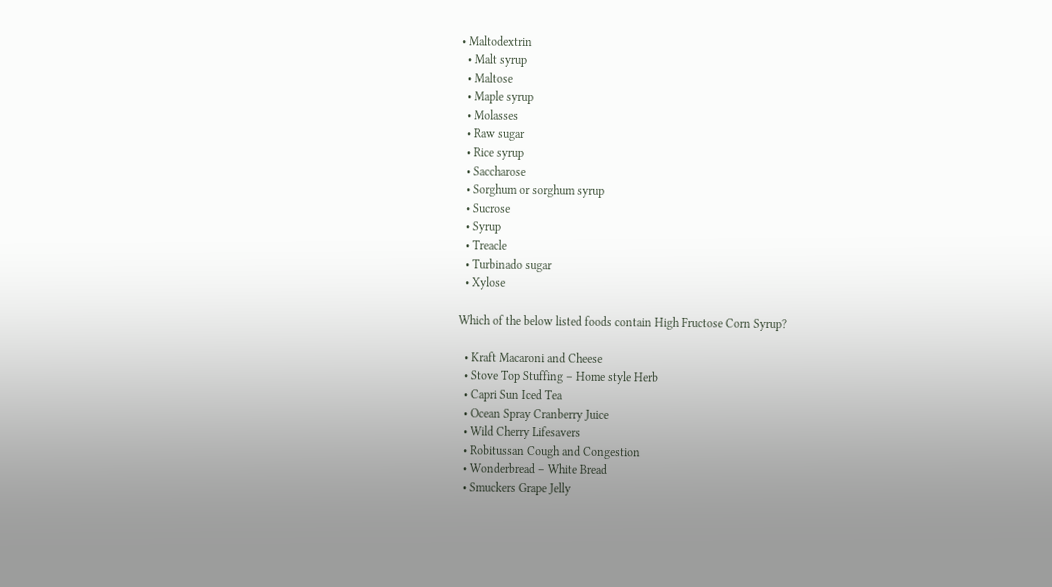• Maltodextrin
  • Malt syrup
  • Maltose
  • Maple syrup
  • Molasses
  • Raw sugar
  • Rice syrup
  • Saccharose
  • Sorghum or sorghum syrup
  • Sucrose
  • Syrup
  • Treacle
  • Turbinado sugar
  • Xylose

Which of the below listed foods contain High Fructose Corn Syrup?

  • Kraft Macaroni and Cheese
  • Stove Top Stuffing – Home style Herb
  • Capri Sun Iced Tea
  • Ocean Spray Cranberry Juice
  • Wild Cherry Lifesavers
  • Robitussan Cough and Congestion
  • Wonderbread – White Bread
  • Smuckers Grape Jelly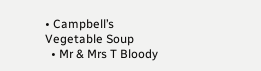• Campbell’s Vegetable Soup
  • Mr & Mrs T Bloody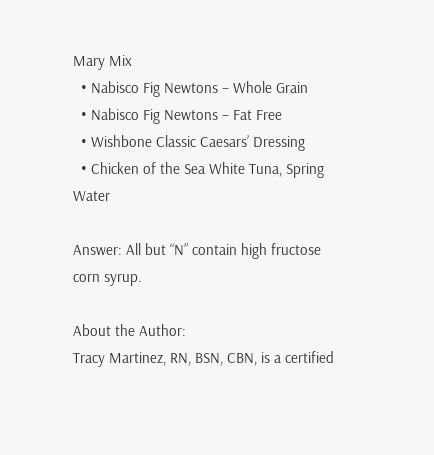Mary Mix
  • Nabisco Fig Newtons – Whole Grain
  • Nabisco Fig Newtons – Fat Free
  • Wishbone Classic Caesars’ Dressing
  • Chicken of the Sea White Tuna, Spring Water

Answer: All but “N” contain high fructose corn syrup.

About the Author:
Tracy Martinez, RN, BSN, CBN, is a certified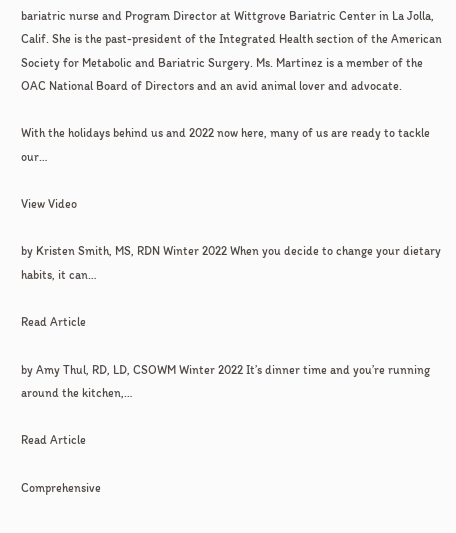bariatric nurse and Program Director at Wittgrove Bariatric Center in La Jolla, Calif. She is the past-president of the Integrated Health section of the American Society for Metabolic and Bariatric Surgery. Ms. Martinez is a member of the OAC National Board of Directors and an avid animal lover and advocate.

With the holidays behind us and 2022 now here, many of us are ready to tackle our…

View Video

by Kristen Smith, MS, RDN Winter 2022 When you decide to change your dietary habits, it can…

Read Article

by Amy Thul, RD, LD, CSOWM Winter 2022 It’s dinner time and you’re running around the kitchen,…

Read Article

Comprehensive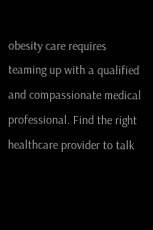obesity care requires teaming up with a qualified and compassionate medical professional. Find the right healthcare provider to talk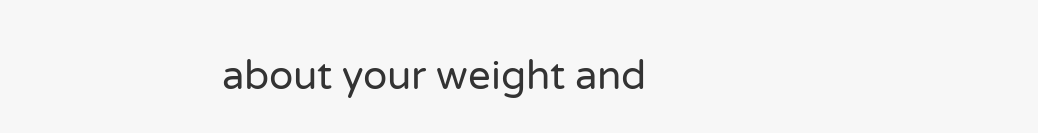about your weight and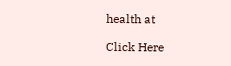health at

Click Here